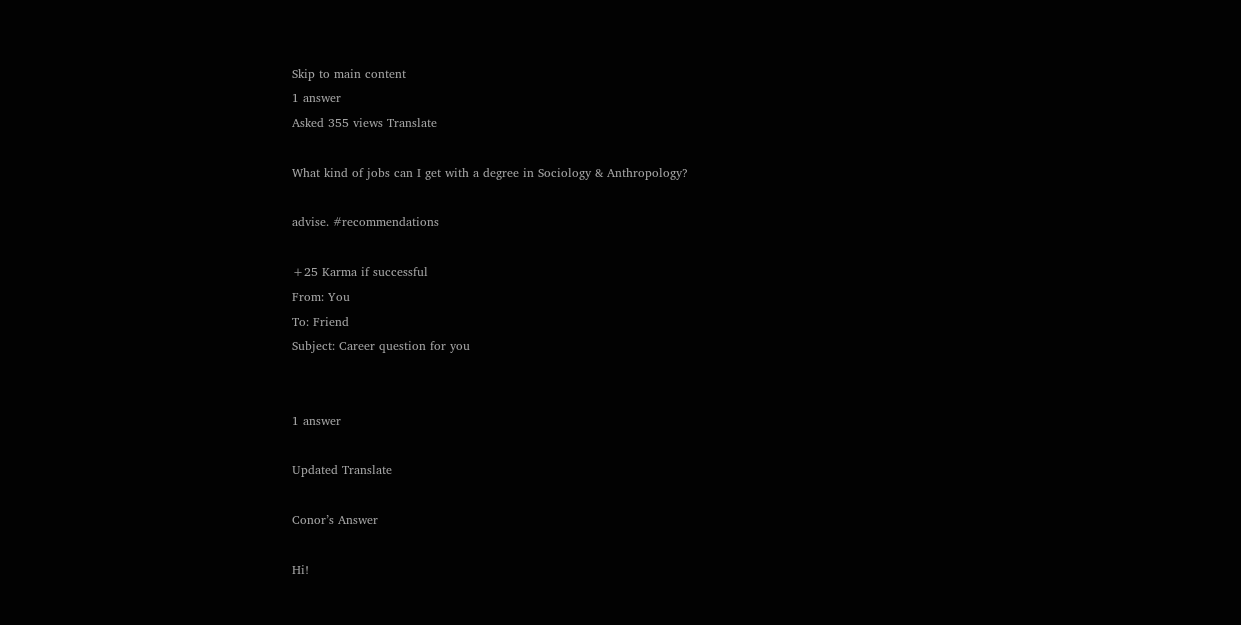Skip to main content
1 answer
Asked 355 views Translate

What kind of jobs can I get with a degree in Sociology & Anthropology?

advise. #recommendations

+25 Karma if successful
From: You
To: Friend
Subject: Career question for you


1 answer

Updated Translate

Conor’s Answer

Hi!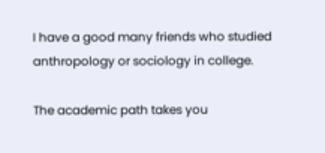I have a good many friends who studied anthropology or sociology in college.

The academic path takes you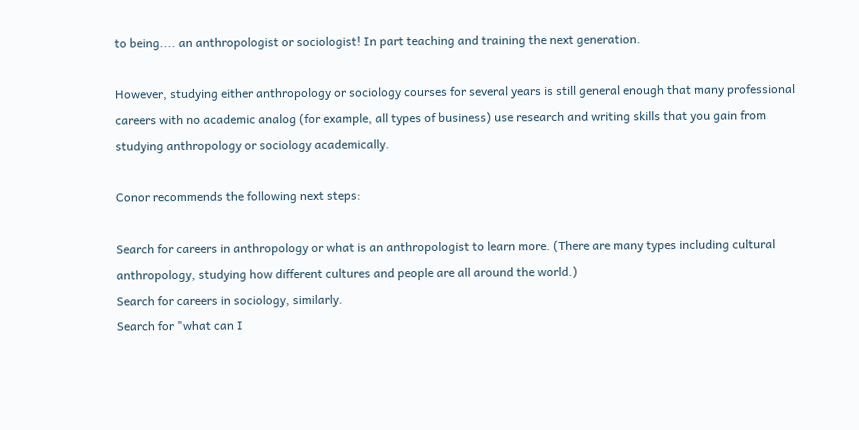to being.... an anthropologist or sociologist! In part teaching and training the next generation.

However, studying either anthropology or sociology courses for several years is still general enough that many professional careers with no academic analog (for example, all types of business) use research and writing skills that you gain from studying anthropology or sociology academically.

Conor recommends the following next steps:

Search for careers in anthropology or what is an anthropologist to learn more. (There are many types including cultural anthropology, studying how different cultures and people are all around the world.)
Search for careers in sociology, similarly.
Search for "what can I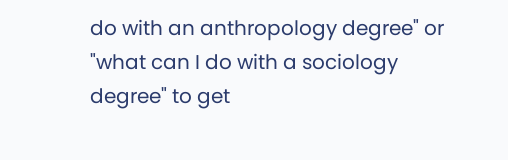do with an anthropology degree" or "what can I do with a sociology degree" to get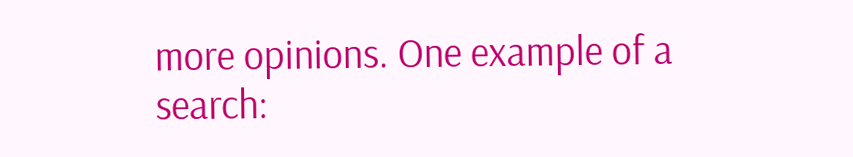more opinions. One example of a search: